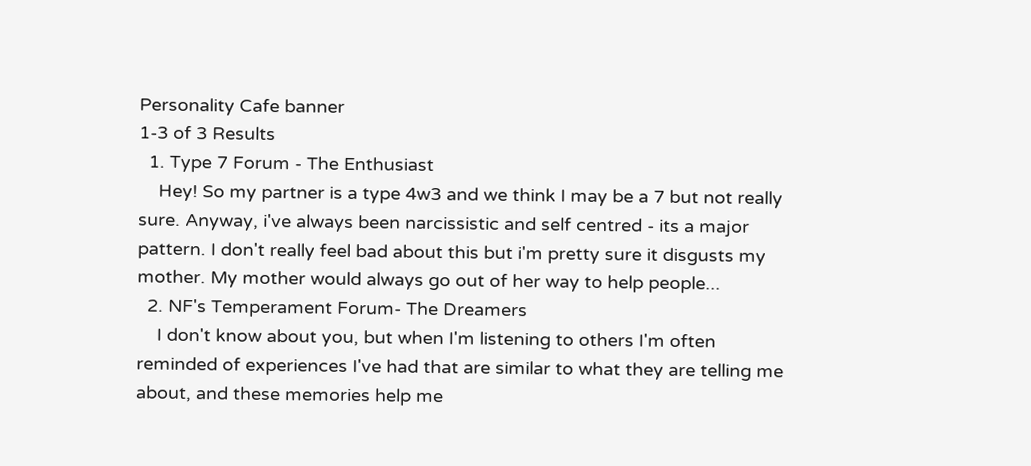Personality Cafe banner
1-3 of 3 Results
  1. Type 7 Forum - The Enthusiast
    Hey! So my partner is a type 4w3 and we think I may be a 7 but not really sure. Anyway, i've always been narcissistic and self centred - its a major pattern. I don't really feel bad about this but i'm pretty sure it disgusts my mother. My mother would always go out of her way to help people...
  2. NF's Temperament Forum- The Dreamers
    I don't know about you, but when I'm listening to others I'm often reminded of experiences I've had that are similar to what they are telling me about, and these memories help me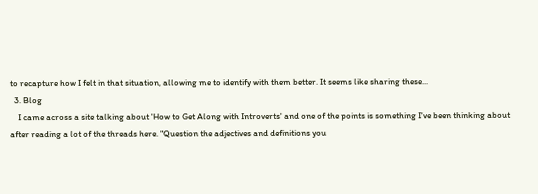to recapture how I felt in that situation, allowing me to identify with them better. It seems like sharing these...
  3. Blog
    I came across a site talking about 'How to Get Along with Introverts' and one of the points is something I've been thinking about after reading a lot of the threads here. "Question the adjectives and definitions you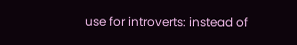use for introverts: instead of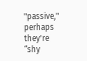"passive," perhaps they're “shy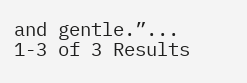and gentle.”...
1-3 of 3 Results